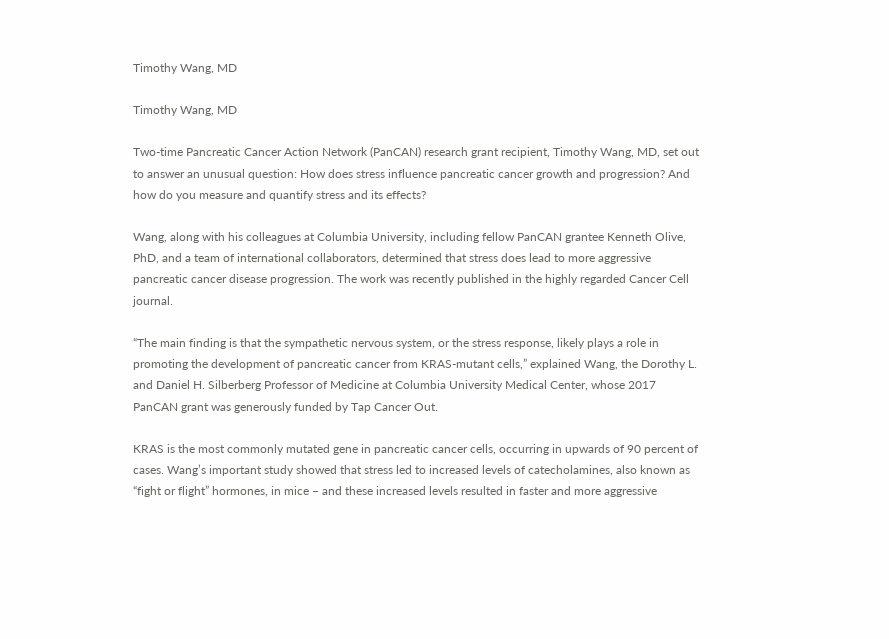Timothy Wang, MD

Timothy Wang, MD

Two-time Pancreatic Cancer Action Network (PanCAN) research grant recipient, Timothy Wang, MD, set out to answer an unusual question: How does stress influence pancreatic cancer growth and progression? And how do you measure and quantify stress and its effects?

Wang, along with his colleagues at Columbia University, including fellow PanCAN grantee Kenneth Olive, PhD, and a team of international collaborators, determined that stress does lead to more aggressive pancreatic cancer disease progression. The work was recently published in the highly regarded Cancer Cell journal.

“The main finding is that the sympathetic nervous system, or the stress response, likely plays a role in promoting the development of pancreatic cancer from KRAS-mutant cells,” explained Wang, the Dorothy L. and Daniel H. Silberberg Professor of Medicine at Columbia University Medical Center, whose 2017 PanCAN grant was generously funded by Tap Cancer Out.

KRAS is the most commonly mutated gene in pancreatic cancer cells, occurring in upwards of 90 percent of cases. Wang’s important study showed that stress led to increased levels of catecholamines, also known as “fight or flight” hormones, in mice – and these increased levels resulted in faster and more aggressive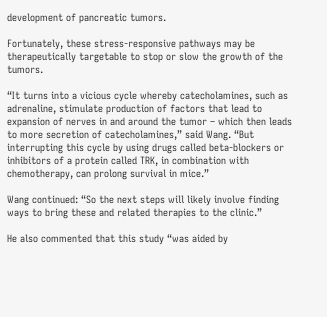development of pancreatic tumors.

Fortunately, these stress-responsive pathways may be therapeutically targetable to stop or slow the growth of the tumors.

“It turns into a vicious cycle whereby catecholamines, such as adrenaline, stimulate production of factors that lead to expansion of nerves in and around the tumor – which then leads to more secretion of catecholamines,” said Wang. “But interrupting this cycle by using drugs called beta-blockers or inhibitors of a protein called TRK, in combination with chemotherapy, can prolong survival in mice.”

Wang continued: “So the next steps will likely involve finding ways to bring these and related therapies to the clinic.”

He also commented that this study “was aided by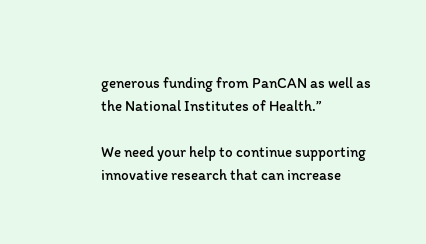generous funding from PanCAN as well as the National Institutes of Health.”

We need your help to continue supporting innovative research that can increase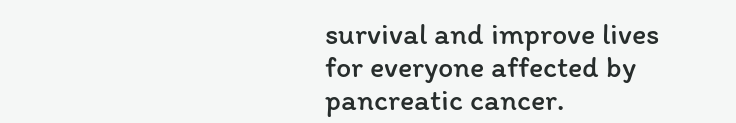survival and improve lives for everyone affected by pancreatic cancer.